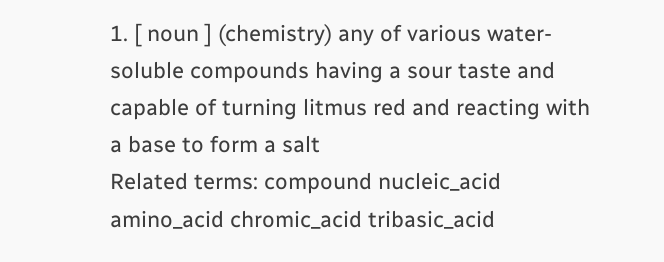1. [ noun ] (chemistry) any of various water-soluble compounds having a sour taste and capable of turning litmus red and reacting with a base to form a salt
Related terms: compound nucleic_acid amino_acid chromic_acid tribasic_acid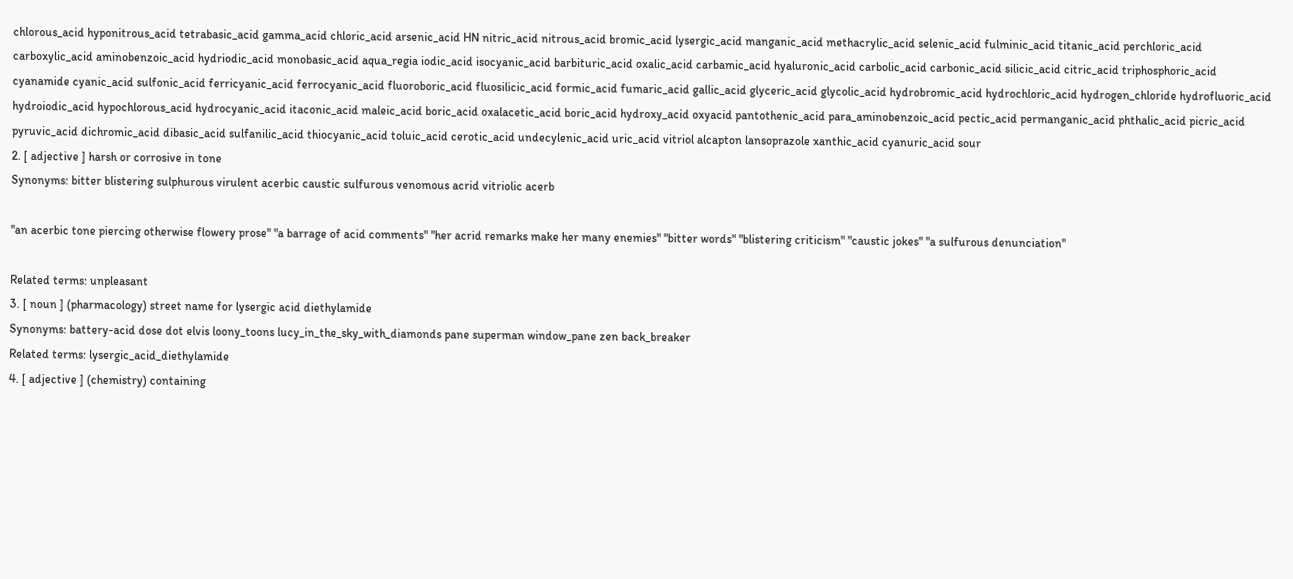chlorous_acid hyponitrous_acid tetrabasic_acid gamma_acid chloric_acid arsenic_acid HN nitric_acid nitrous_acid bromic_acid lysergic_acid manganic_acid methacrylic_acid selenic_acid fulminic_acid titanic_acid perchloric_acid carboxylic_acid aminobenzoic_acid hydriodic_acid monobasic_acid aqua_regia iodic_acid isocyanic_acid barbituric_acid oxalic_acid carbamic_acid hyaluronic_acid carbolic_acid carbonic_acid silicic_acid citric_acid triphosphoric_acid cyanamide cyanic_acid sulfonic_acid ferricyanic_acid ferrocyanic_acid fluoroboric_acid fluosilicic_acid formic_acid fumaric_acid gallic_acid glyceric_acid glycolic_acid hydrobromic_acid hydrochloric_acid hydrogen_chloride hydrofluoric_acid hydroiodic_acid hypochlorous_acid hydrocyanic_acid itaconic_acid maleic_acid boric_acid oxalacetic_acid boric_acid hydroxy_acid oxyacid pantothenic_acid para_aminobenzoic_acid pectic_acid permanganic_acid phthalic_acid picric_acid pyruvic_acid dichromic_acid dibasic_acid sulfanilic_acid thiocyanic_acid toluic_acid cerotic_acid undecylenic_acid uric_acid vitriol alcapton lansoprazole xanthic_acid cyanuric_acid sour
2. [ adjective ] harsh or corrosive in tone
Synonyms: bitter blistering sulphurous virulent acerbic caustic sulfurous venomous acrid vitriolic acerb

"an acerbic tone piercing otherwise flowery prose" "a barrage of acid comments" "her acrid remarks make her many enemies" "bitter words" "blistering criticism" "caustic jokes" "a sulfurous denunciation"

Related terms: unpleasant
3. [ noun ] (pharmacology) street name for lysergic acid diethylamide
Synonyms: battery-acid dose dot elvis loony_toons lucy_in_the_sky_with_diamonds pane superman window_pane zen back_breaker
Related terms: lysergic_acid_diethylamide
4. [ adjective ] (chemistry) containing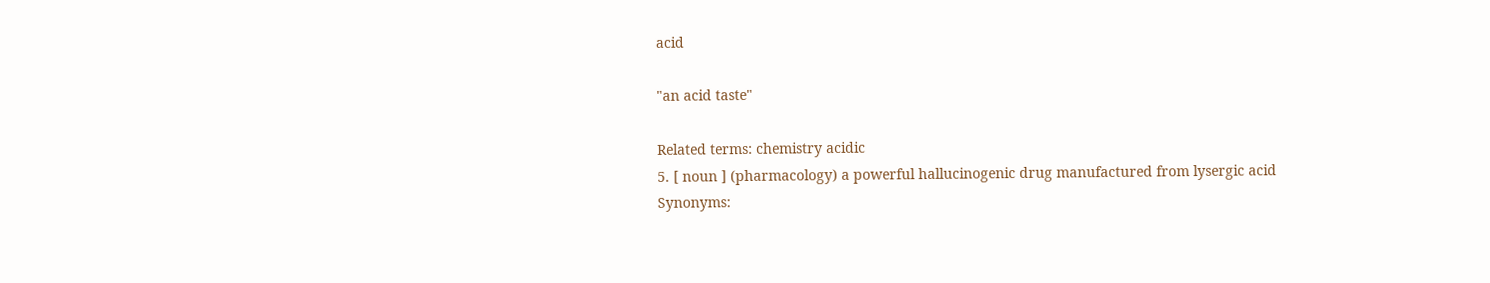acid

"an acid taste"

Related terms: chemistry acidic
5. [ noun ] (pharmacology) a powerful hallucinogenic drug manufactured from lysergic acid
Synonyms: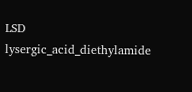LSD lysergic_acid_diethylamide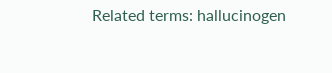Related terms: hallucinogen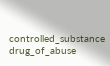controlled_substance drug_of_abuse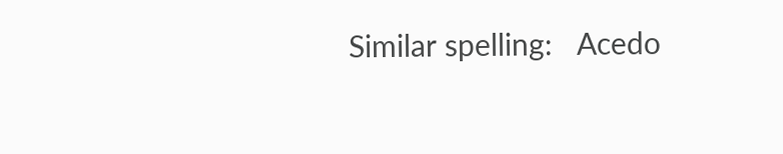Similar spelling:   Acedo